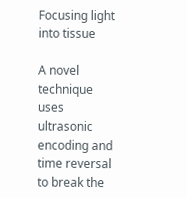Focusing light into tissue

A novel technique uses ultrasonic encoding and time reversal to break the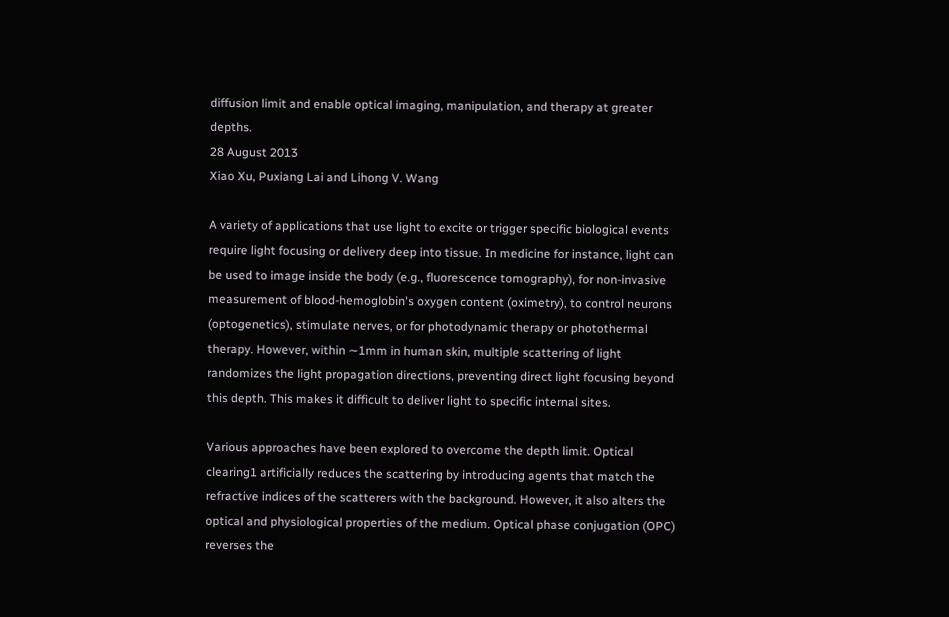diffusion limit and enable optical imaging, manipulation, and therapy at greater depths.
28 August 2013
Xiao Xu, Puxiang Lai and Lihong V. Wang

A variety of applications that use light to excite or trigger specific biological events require light focusing or delivery deep into tissue. In medicine for instance, light can be used to image inside the body (e.g., fluorescence tomography), for non-invasive measurement of blood-hemoglobin's oxygen content (oximetry), to control neurons (optogenetics), stimulate nerves, or for photodynamic therapy or photothermal therapy. However, within ∼1mm in human skin, multiple scattering of light randomizes the light propagation directions, preventing direct light focusing beyond this depth. This makes it difficult to deliver light to specific internal sites.

Various approaches have been explored to overcome the depth limit. Optical clearing1 artificially reduces the scattering by introducing agents that match the refractive indices of the scatterers with the background. However, it also alters the optical and physiological properties of the medium. Optical phase conjugation (OPC) reverses the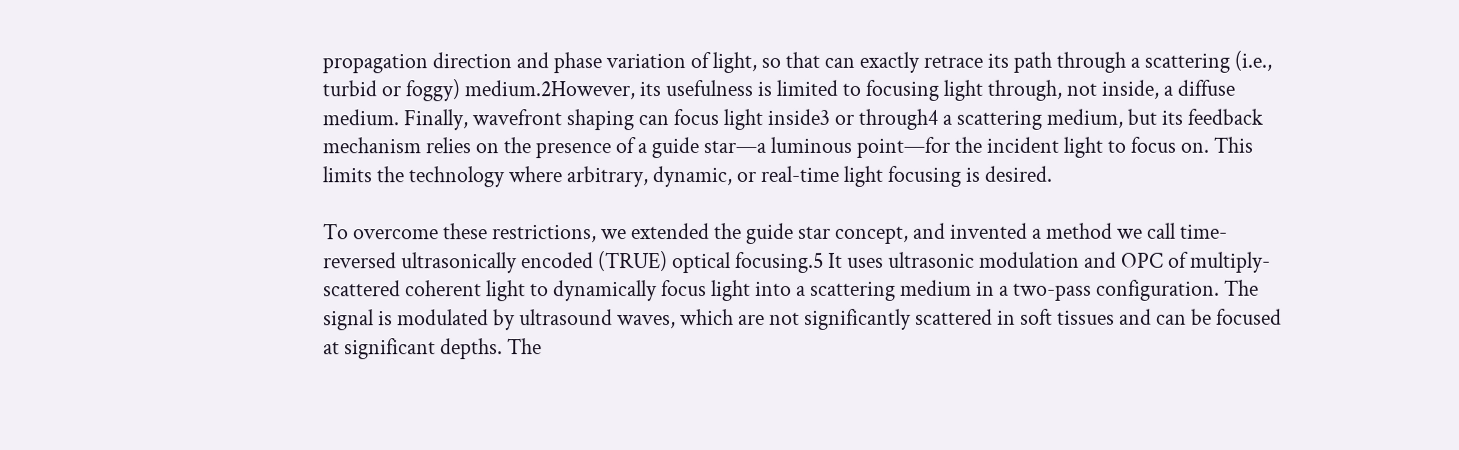propagation direction and phase variation of light, so that can exactly retrace its path through a scattering (i.e., turbid or foggy) medium.2However, its usefulness is limited to focusing light through, not inside, a diffuse medium. Finally, wavefront shaping can focus light inside3 or through4 a scattering medium, but its feedback mechanism relies on the presence of a guide star—a luminous point—for the incident light to focus on. This limits the technology where arbitrary, dynamic, or real-time light focusing is desired.

To overcome these restrictions, we extended the guide star concept, and invented a method we call time-reversed ultrasonically encoded (TRUE) optical focusing.5 It uses ultrasonic modulation and OPC of multiply-scattered coherent light to dynamically focus light into a scattering medium in a two-pass configuration. The signal is modulated by ultrasound waves, which are not significantly scattered in soft tissues and can be focused at significant depths. The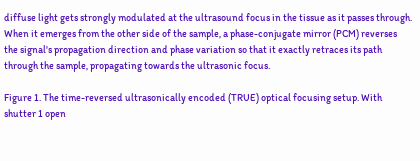diffuse light gets strongly modulated at the ultrasound focus in the tissue as it passes through. When it emerges from the other side of the sample, a phase-conjugate mirror (PCM) reverses the signal's propagation direction and phase variation so that it exactly retraces its path through the sample, propagating towards the ultrasonic focus.

Figure 1. The time-reversed ultrasonically encoded (TRUE) optical focusing setup. With shutter 1 open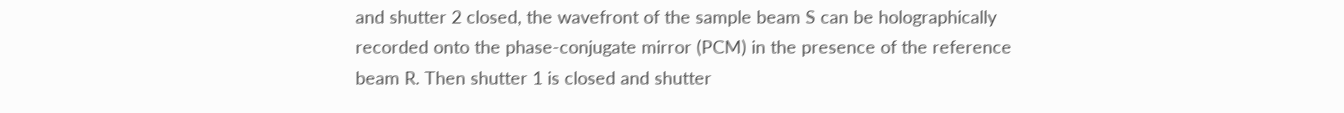and shutter 2 closed, the wavefront of the sample beam S can be holographically recorded onto the phase-conjugate mirror (PCM) in the presence of the reference beam R. Then shutter 1 is closed and shutter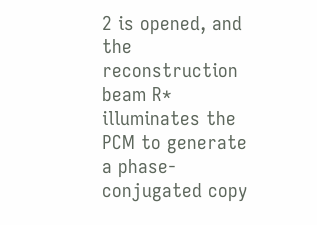2 is opened, and the reconstruction beam R* illuminates the PCM to generate a phase-conjugated copy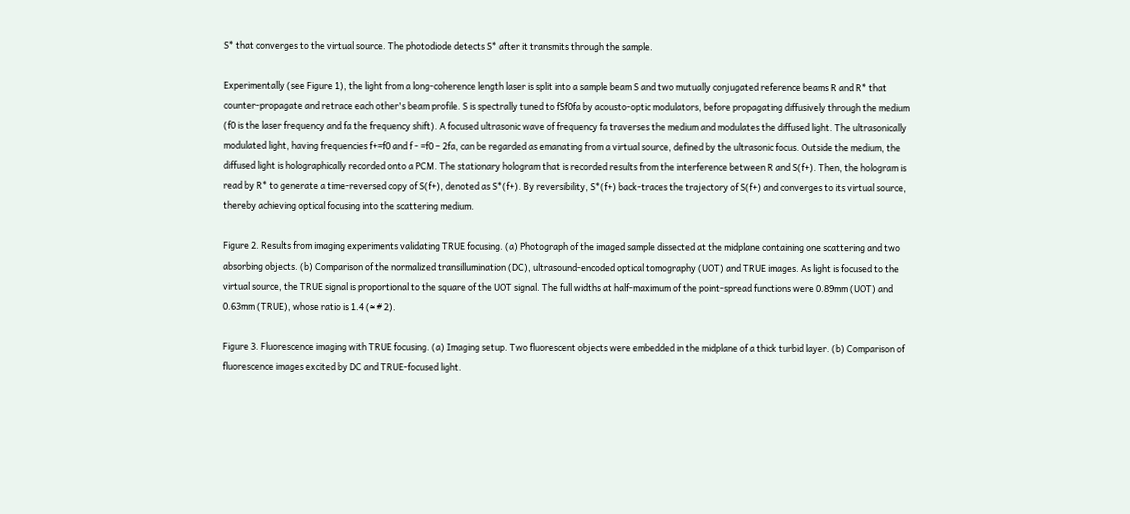S* that converges to the virtual source. The photodiode detects S* after it transmits through the sample.

Experimentally (see Figure 1), the light from a long-coherence length laser is split into a sample beam S and two mutually conjugated reference beams R and R* that counter-propagate and retrace each other's beam profile. S is spectrally tuned to fSf0fa by acousto-optic modulators, before propagating diffusively through the medium (f0 is the laser frequency and fa the frequency shift). A focused ultrasonic wave of frequency fa traverses the medium and modulates the diffused light. The ultrasonically modulated light, having frequencies f+=f0 and f - =f0 – 2fa, can be regarded as emanating from a virtual source, defined by the ultrasonic focus. Outside the medium, the diffused light is holographically recorded onto a PCM. The stationary hologram that is recorded results from the interference between R and S(f+). Then, the hologram is read by R* to generate a time-reversed copy of S(f+), denoted as S*(f+). By reversibility, S*(f+) back-traces the trajectory of S(f+) and converges to its virtual source, thereby achieving optical focusing into the scattering medium.

Figure 2. Results from imaging experiments validating TRUE focusing. (a) Photograph of the imaged sample dissected at the midplane containing one scattering and two absorbing objects. (b) Comparison of the normalized transillumination (DC), ultrasound-encoded optical tomography (UOT) and TRUE images. As light is focused to the virtual source, the TRUE signal is proportional to the square of the UOT signal. The full widths at half-maximum of the point-spread functions were 0.89mm (UOT) and 0.63mm (TRUE), whose ratio is 1.4 (≈ # 2).

Figure 3. Fluorescence imaging with TRUE focusing. (a) Imaging setup. Two fluorescent objects were embedded in the midplane of a thick turbid layer. (b) Comparison of fluorescence images excited by DC and TRUE-focused light.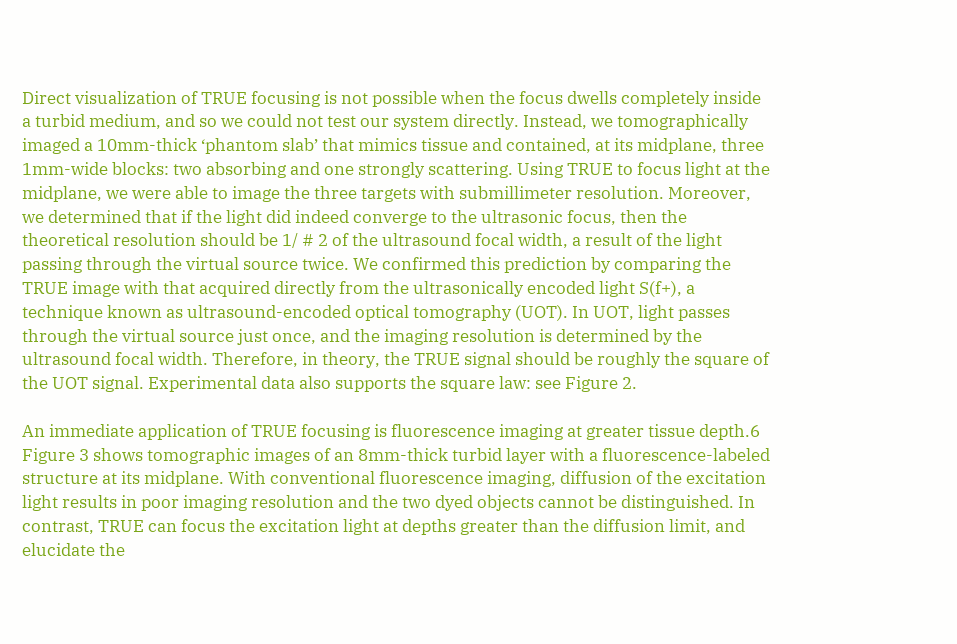Direct visualization of TRUE focusing is not possible when the focus dwells completely inside a turbid medium, and so we could not test our system directly. Instead, we tomographically imaged a 10mm-thick ‘phantom slab’ that mimics tissue and contained, at its midplane, three 1mm-wide blocks: two absorbing and one strongly scattering. Using TRUE to focus light at the midplane, we were able to image the three targets with submillimeter resolution. Moreover, we determined that if the light did indeed converge to the ultrasonic focus, then the theoretical resolution should be 1/ # 2 of the ultrasound focal width, a result of the light passing through the virtual source twice. We confirmed this prediction by comparing the TRUE image with that acquired directly from the ultrasonically encoded light S(f+), a technique known as ultrasound-encoded optical tomography (UOT). In UOT, light passes through the virtual source just once, and the imaging resolution is determined by the ultrasound focal width. Therefore, in theory, the TRUE signal should be roughly the square of the UOT signal. Experimental data also supports the square law: see Figure 2.

An immediate application of TRUE focusing is fluorescence imaging at greater tissue depth.6 Figure 3 shows tomographic images of an 8mm-thick turbid layer with a fluorescence-labeled structure at its midplane. With conventional fluorescence imaging, diffusion of the excitation light results in poor imaging resolution and the two dyed objects cannot be distinguished. In contrast, TRUE can focus the excitation light at depths greater than the diffusion limit, and elucidate the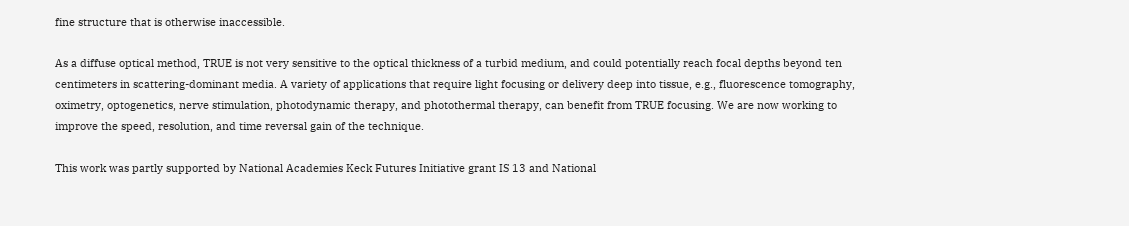fine structure that is otherwise inaccessible.

As a diffuse optical method, TRUE is not very sensitive to the optical thickness of a turbid medium, and could potentially reach focal depths beyond ten centimeters in scattering-dominant media. A variety of applications that require light focusing or delivery deep into tissue, e.g., fluorescence tomography, oximetry, optogenetics, nerve stimulation, photodynamic therapy, and photothermal therapy, can benefit from TRUE focusing. We are now working to improve the speed, resolution, and time reversal gain of the technique.

This work was partly supported by National Academies Keck Futures Initiative grant IS 13 and National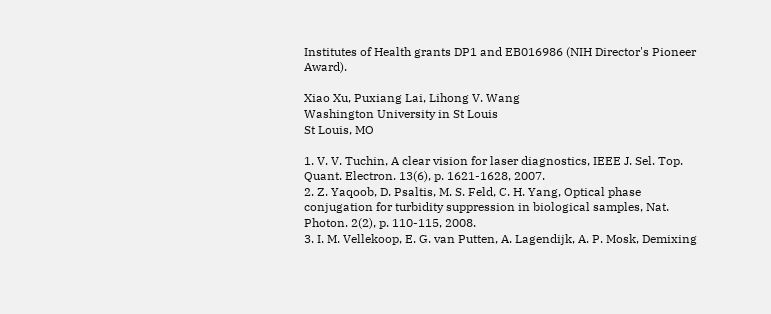Institutes of Health grants DP1 and EB016986 (NIH Director's Pioneer Award).

Xiao Xu, Puxiang Lai, Lihong V. Wang
Washington University in St Louis
St Louis, MO

1. V. V. Tuchin, A clear vision for laser diagnostics, IEEE J. Sel. Top. Quant. Electron. 13(6), p. 1621-1628, 2007.
2. Z. Yaqoob, D. Psaltis, M. S. Feld, C. H. Yang, Optical phase conjugation for turbidity suppression in biological samples, Nat. Photon. 2(2), p. 110-115, 2008.
3. I. M. Vellekoop, E. G. van Putten, A. Lagendijk, A. P. Mosk, Demixing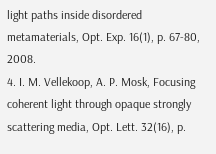light paths inside disordered metamaterials, Opt. Exp. 16(1), p. 67-80, 2008.
4. I. M. Vellekoop, A. P. Mosk, Focusing coherent light through opaque strongly scattering media, Opt. Lett. 32(16), p.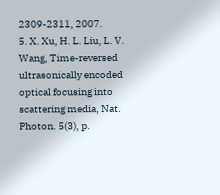2309-2311, 2007.
5. X. Xu, H. L. Liu, L. V. Wang, Time-reversed ultrasonically encoded optical focusing into scattering media, Nat. Photon. 5(3), p.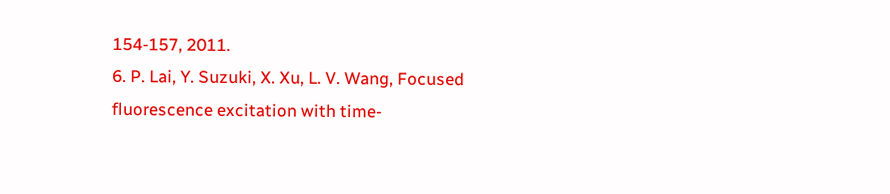154-157, 2011.
6. P. Lai, Y. Suzuki, X. Xu, L. V. Wang, Focused fluorescence excitation with time-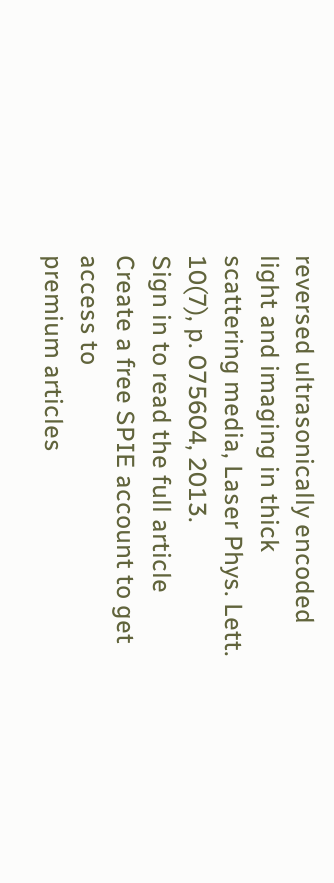reversed ultrasonically encoded light and imaging in thick scattering media, Laser Phys. Lett. 10(7), p. 075604, 2013.
Sign in to read the full article
Create a free SPIE account to get access to
premium articles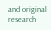and original research